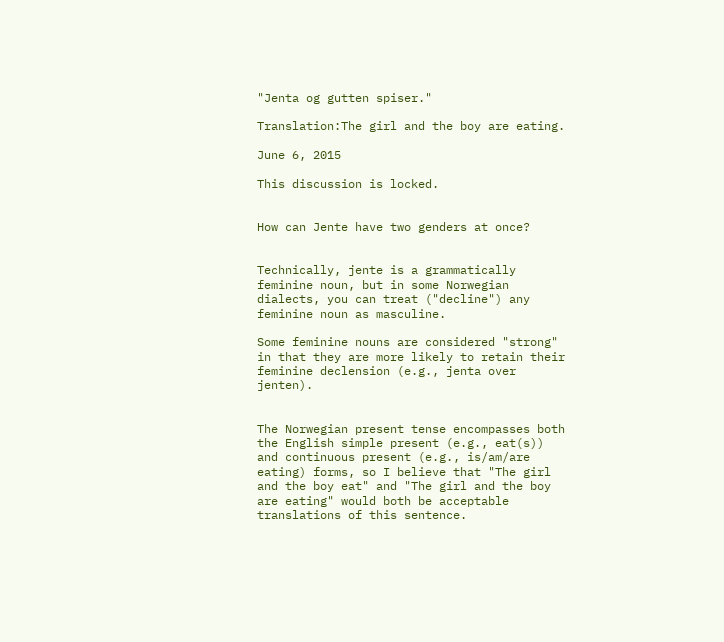"Jenta og gutten spiser."

Translation:The girl and the boy are eating.

June 6, 2015

This discussion is locked.


How can Jente have two genders at once?


Technically, jente is a grammatically feminine noun, but in some Norwegian dialects, you can treat ("decline") any feminine noun as masculine.

Some feminine nouns are considered "strong" in that they are more likely to retain their feminine declension (e.g., jenta over jenten).


The Norwegian present tense encompasses both the English simple present (e.g., eat(s)) and continuous present (e.g., is/am/are eating) forms, so I believe that "The girl and the boy eat" and "The girl and the boy are eating" would both be acceptable translations of this sentence.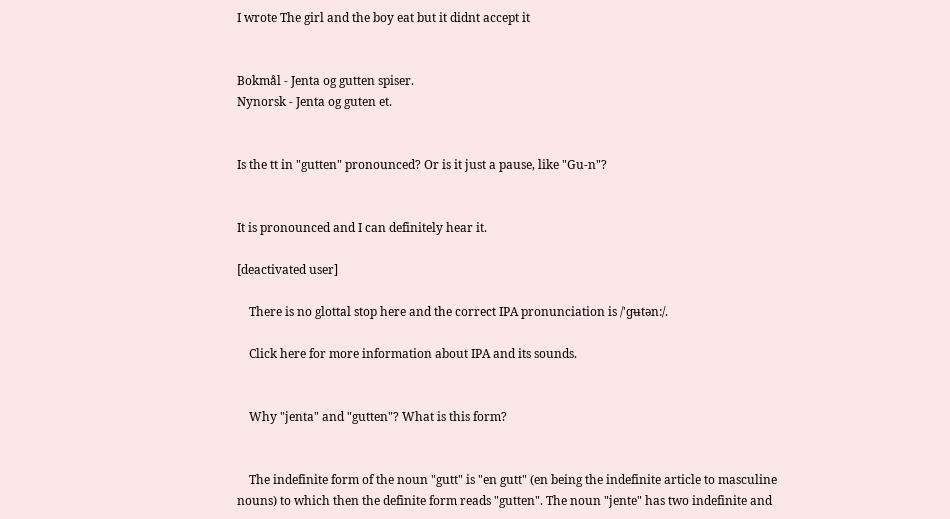I wrote The girl and the boy eat but it didnt accept it


Bokmål - Jenta og gutten spiser.
Nynorsk - Jenta og guten et.


Is the tt in "gutten" pronounced? Or is it just a pause, like "Gu-n"?


It is pronounced and I can definitely hear it.

[deactivated user]

    There is no glottal stop here and the correct IPA pronunciation is /'ɡʉtən:/.

    Click here for more information about IPA and its sounds.


    Why "jenta" and "gutten"? What is this form?


    The indefinite form of the noun "gutt" is "en gutt" (en being the indefinite article to masculine nouns) to which then the definite form reads "gutten". The noun "jente" has two indefinite and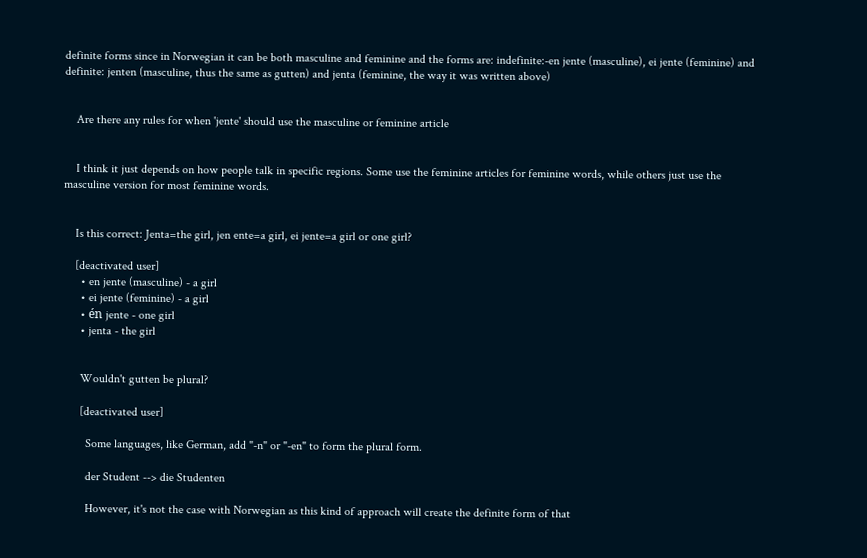definite forms since in Norwegian it can be both masculine and feminine and the forms are: indefinite:-en jente (masculine), ei jente (feminine) and definite: jenten (masculine, thus the same as gutten) and jenta (feminine, the way it was written above)


    Are there any rules for when 'jente' should use the masculine or feminine article


    I think it just depends on how people talk in specific regions. Some use the feminine articles for feminine words, while others just use the masculine version for most feminine words.


    Is this correct: Jenta=the girl, jen ente=a girl, ei jente=a girl or one girl?

    [deactivated user]
      • en jente (masculine) - a girl
      • ei jente (feminine) - a girl
      • én jente - one girl
      • jenta - the girl


      Wouldn't gutten be plural?

      [deactivated user]

        Some languages, like German, add "-n" or "-en" to form the plural form.

        der Student --> die Studenten

        However, it's not the case with Norwegian as this kind of approach will create the definite form of that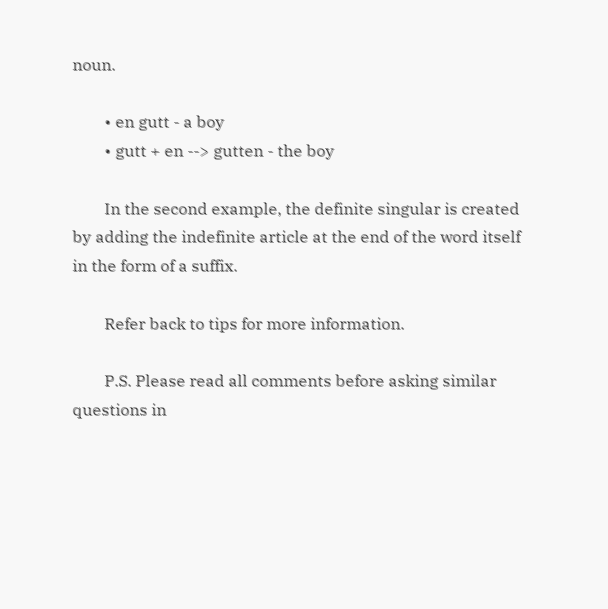noun.

        • en gutt - a boy
        • gutt + en --> gutten - the boy

        In the second example, the definite singular is created by adding the indefinite article at the end of the word itself in the form of a suffix.

        Refer back to tips for more information.

        P.S. Please read all comments before asking similar questions in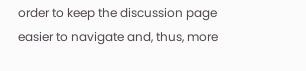order to keep the discussion page easier to navigate and, thus, more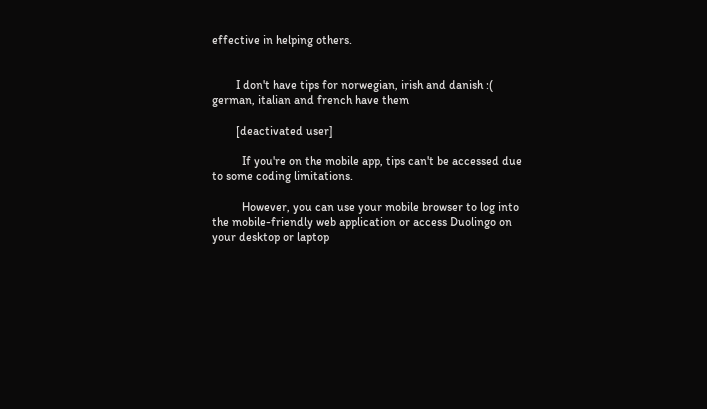effective in helping others.


        I don't have tips for norwegian, irish and danish :( german, italian and french have them

        [deactivated user]

          If you're on the mobile app, tips can't be accessed due to some coding limitations.

          However, you can use your mobile browser to log into the mobile-friendly web application or access Duolingo on your desktop or laptop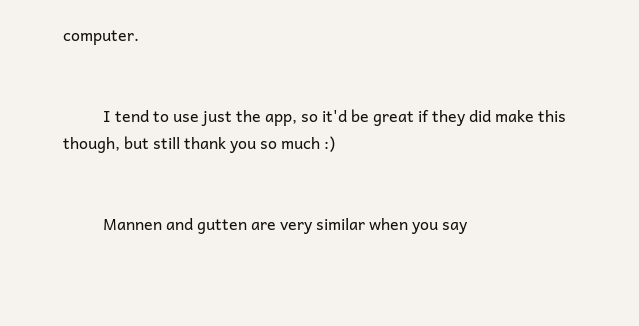computer.


          I tend to use just the app, so it'd be great if they did make this though, but still thank you so much :)


          Mannen and gutten are very similar when you say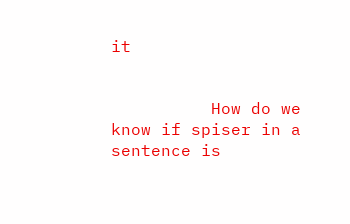it


          How do we know if spiser in a sentence is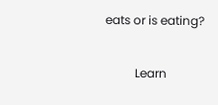eats or is eating?

          Learn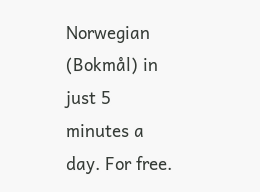Norwegian (Bokmål) in just 5 minutes a day. For free.